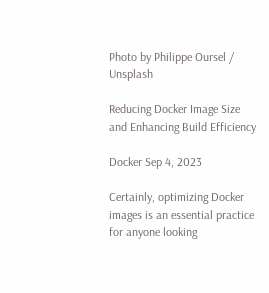Photo by Philippe Oursel / Unsplash

Reducing Docker Image Size and Enhancing Build Efficiency

Docker Sep 4, 2023

Certainly, optimizing Docker images is an essential practice for anyone looking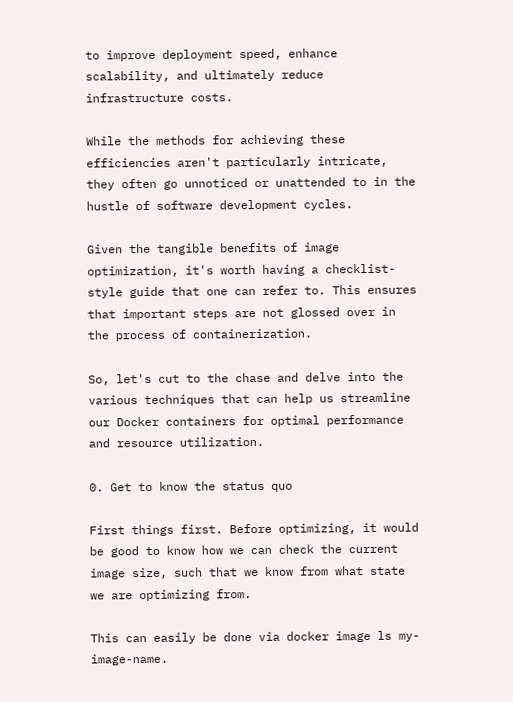to improve deployment speed, enhance scalability, and ultimately reduce infrastructure costs.

While the methods for achieving these efficiencies aren't particularly intricate, they often go unnoticed or unattended to in the hustle of software development cycles.

Given the tangible benefits of image optimization, it's worth having a checklist-style guide that one can refer to. This ensures that important steps are not glossed over in the process of containerization.

So, let's cut to the chase and delve into the various techniques that can help us streamline our Docker containers for optimal performance and resource utilization.

0. Get to know the status quo

First things first. Before optimizing, it would be good to know how we can check the current image size, such that we know from what state we are optimizing from.

This can easily be done via docker image ls my-image-name.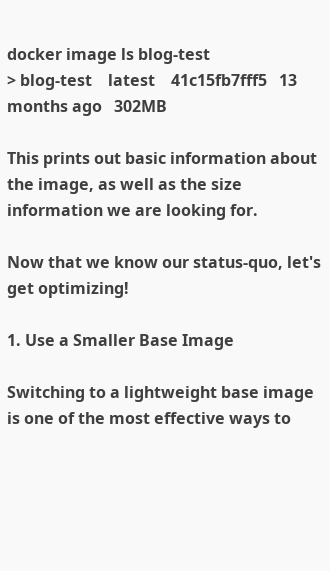docker image ls blog-test
> blog-test    latest    41c15fb7fff5   13 months ago   302MB

This prints out basic information about the image, as well as the size information we are looking for.

Now that we know our status-quo, let's get optimizing!

1. Use a Smaller Base Image

Switching to a lightweight base image is one of the most effective ways to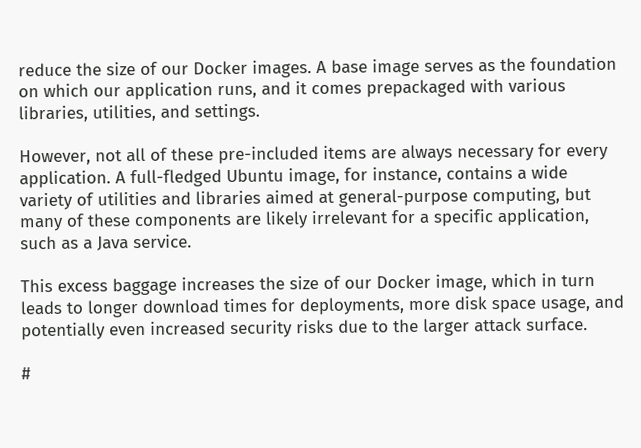reduce the size of our Docker images. A base image serves as the foundation on which our application runs, and it comes prepackaged with various libraries, utilities, and settings.

However, not all of these pre-included items are always necessary for every application. A full-fledged Ubuntu image, for instance, contains a wide variety of utilities and libraries aimed at general-purpose computing, but many of these components are likely irrelevant for a specific application, such as a Java service.

This excess baggage increases the size of our Docker image, which in turn leads to longer download times for deployments, more disk space usage, and potentially even increased security risks due to the larger attack surface.

#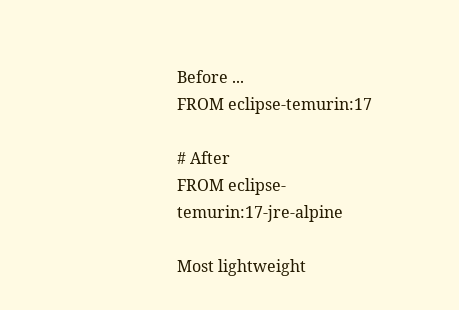Before ...
FROM eclipse-temurin:17

# After
FROM eclipse-temurin:17-jre-alpine

Most lightweight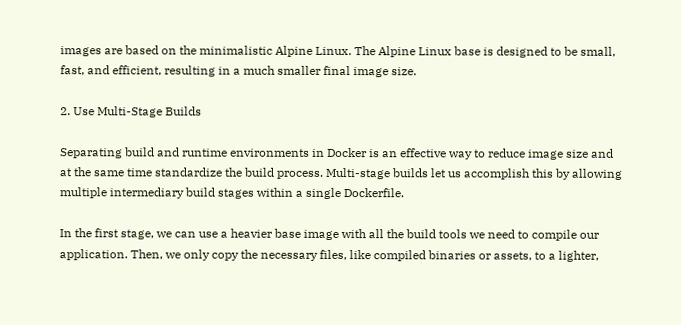images are based on the minimalistic Alpine Linux. The Alpine Linux base is designed to be small, fast, and efficient, resulting in a much smaller final image size.

2. Use Multi-Stage Builds

Separating build and runtime environments in Docker is an effective way to reduce image size and at the same time standardize the build process. Multi-stage builds let us accomplish this by allowing multiple intermediary build stages within a single Dockerfile.

In the first stage, we can use a heavier base image with all the build tools we need to compile our application. Then, we only copy the necessary files, like compiled binaries or assets, to a lighter,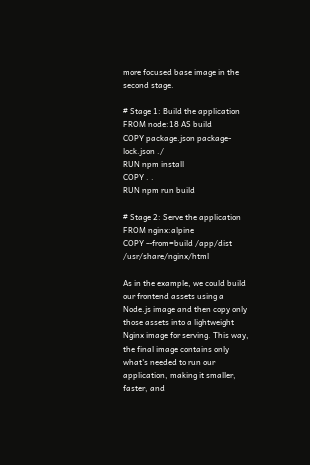more focused base image in the second stage.

# Stage 1: Build the application
FROM node:18 AS build
COPY package.json package-lock.json ./
RUN npm install
COPY . .
RUN npm run build

# Stage 2: Serve the application
FROM nginx:alpine
COPY --from=build /app/dist /usr/share/nginx/html

As in the example, we could build our frontend assets using a Node.js image and then copy only those assets into a lightweight Nginx image for serving. This way, the final image contains only what's needed to run our application, making it smaller, faster, and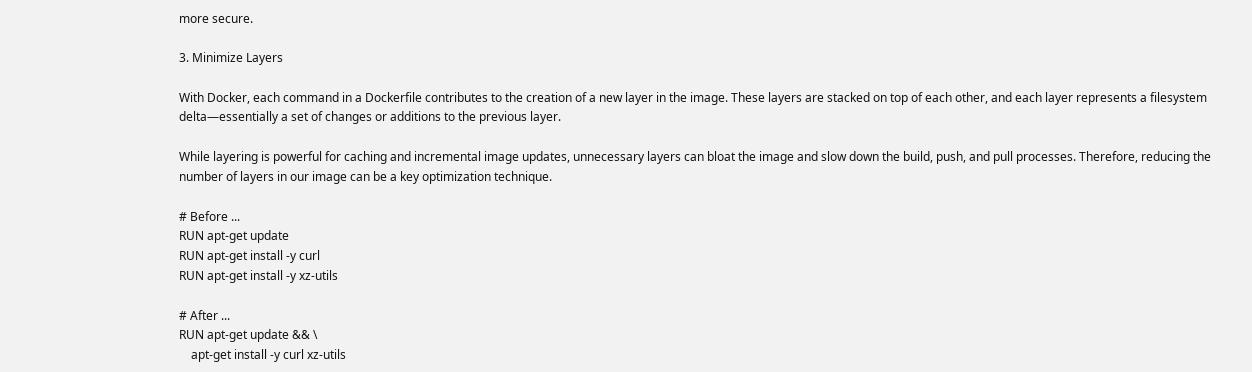more secure.

3. Minimize Layers

With Docker, each command in a Dockerfile contributes to the creation of a new layer in the image. These layers are stacked on top of each other, and each layer represents a filesystem delta—essentially a set of changes or additions to the previous layer.

While layering is powerful for caching and incremental image updates, unnecessary layers can bloat the image and slow down the build, push, and pull processes. Therefore, reducing the number of layers in our image can be a key optimization technique.

# Before ...
RUN apt-get update
RUN apt-get install -y curl
RUN apt-get install -y xz-utils

# After ...
RUN apt-get update && \
    apt-get install -y curl xz-utils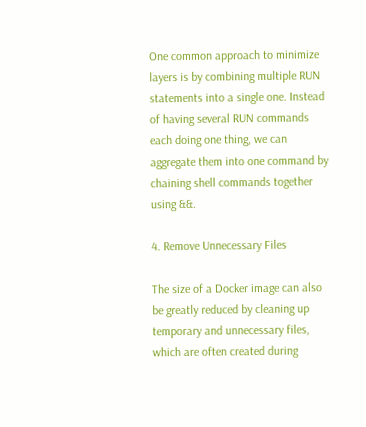One common approach to minimize layers is by combining multiple RUN statements into a single one. Instead of having several RUN commands each doing one thing, we can aggregate them into one command by chaining shell commands together using &&.

4. Remove Unnecessary Files

The size of a Docker image can also be greatly reduced by cleaning up temporary and unnecessary files, which are often created during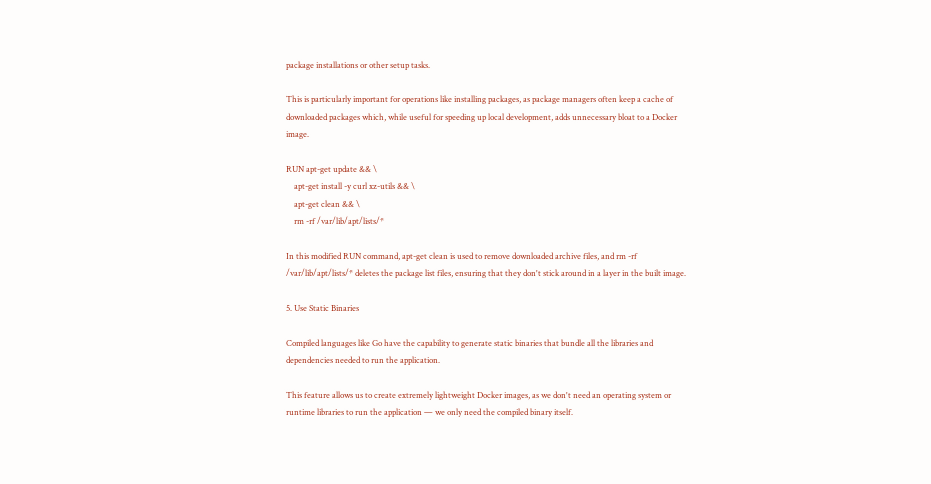package installations or other setup tasks.

This is particularly important for operations like installing packages, as package managers often keep a cache of downloaded packages which, while useful for speeding up local development, adds unnecessary bloat to a Docker image.

RUN apt-get update && \
    apt-get install -y curl xz-utils && \
    apt-get clean && \
    rm -rf /var/lib/apt/lists/*

In this modified RUN command, apt-get clean is used to remove downloaded archive files, and rm -rf /var/lib/apt/lists/* deletes the package list files, ensuring that they don't stick around in a layer in the built image.

5. Use Static Binaries

Compiled languages like Go have the capability to generate static binaries that bundle all the libraries and dependencies needed to run the application.

This feature allows us to create extremely lightweight Docker images, as we don't need an operating system or runtime libraries to run the application — we only need the compiled binary itself.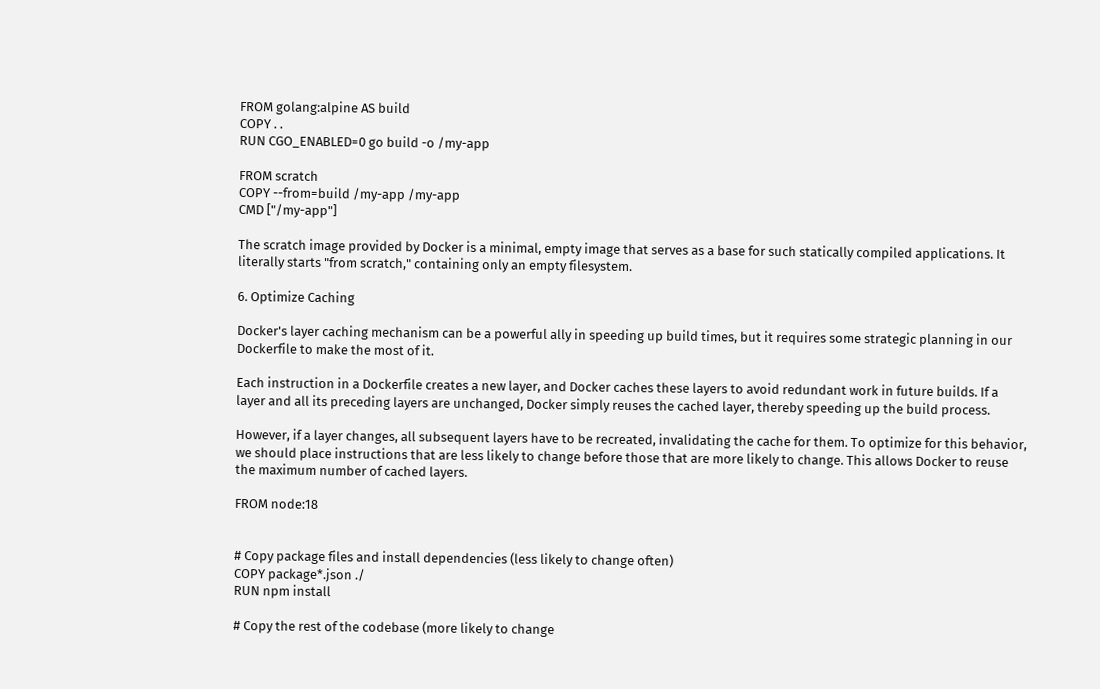FROM golang:alpine AS build
COPY . .
RUN CGO_ENABLED=0 go build -o /my-app

FROM scratch
COPY --from=build /my-app /my-app
CMD ["/my-app"]

The scratch image provided by Docker is a minimal, empty image that serves as a base for such statically compiled applications. It literally starts "from scratch," containing only an empty filesystem.

6. Optimize Caching

Docker's layer caching mechanism can be a powerful ally in speeding up build times, but it requires some strategic planning in our Dockerfile to make the most of it.

Each instruction in a Dockerfile creates a new layer, and Docker caches these layers to avoid redundant work in future builds. If a layer and all its preceding layers are unchanged, Docker simply reuses the cached layer, thereby speeding up the build process.

However, if a layer changes, all subsequent layers have to be recreated, invalidating the cache for them. To optimize for this behavior, we should place instructions that are less likely to change before those that are more likely to change. This allows Docker to reuse the maximum number of cached layers.

FROM node:18


# Copy package files and install dependencies (less likely to change often)
COPY package*.json ./
RUN npm install

# Copy the rest of the codebase (more likely to change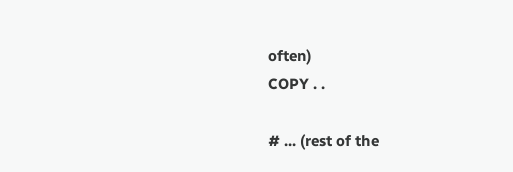often)
COPY . .

# ... (rest of the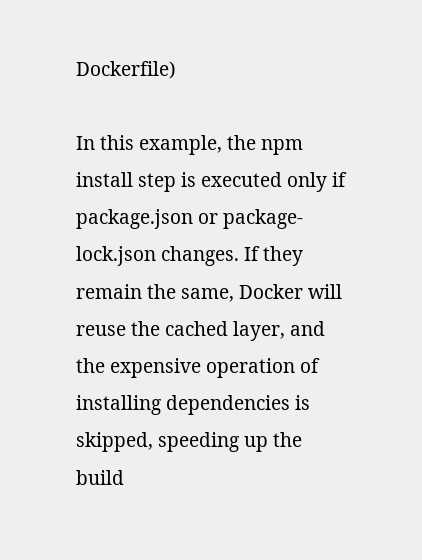Dockerfile)

In this example, the npm install step is executed only if package.json or package-lock.json changes. If they remain the same, Docker will reuse the cached layer, and the expensive operation of installing dependencies is skipped, speeding up the build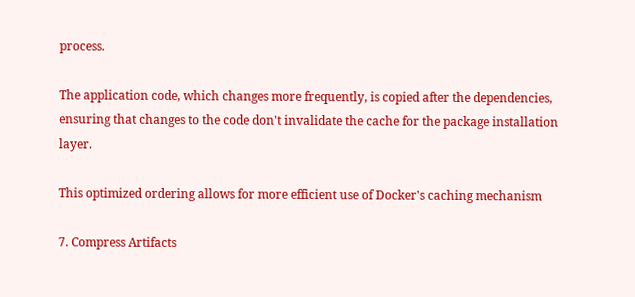process.

The application code, which changes more frequently, is copied after the dependencies, ensuring that changes to the code don't invalidate the cache for the package installation layer.

This optimized ordering allows for more efficient use of Docker's caching mechanism

7. Compress Artifacts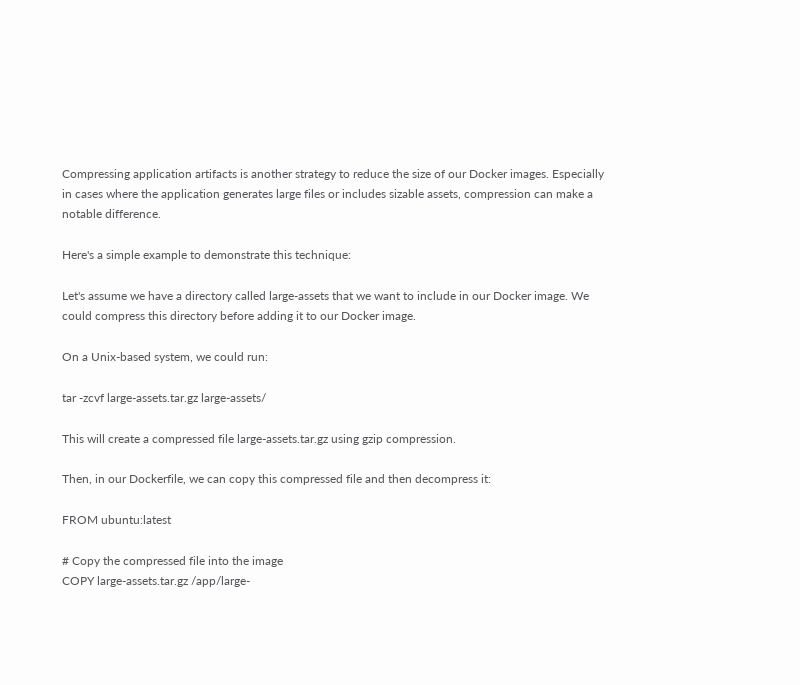Compressing application artifacts is another strategy to reduce the size of our Docker images. Especially in cases where the application generates large files or includes sizable assets, compression can make a notable difference.

Here's a simple example to demonstrate this technique:

Let's assume we have a directory called large-assets that we want to include in our Docker image. We could compress this directory before adding it to our Docker image.

On a Unix-based system, we could run:

tar -zcvf large-assets.tar.gz large-assets/

This will create a compressed file large-assets.tar.gz using gzip compression.

Then, in our Dockerfile, we can copy this compressed file and then decompress it:

FROM ubuntu:latest

# Copy the compressed file into the image
COPY large-assets.tar.gz /app/large-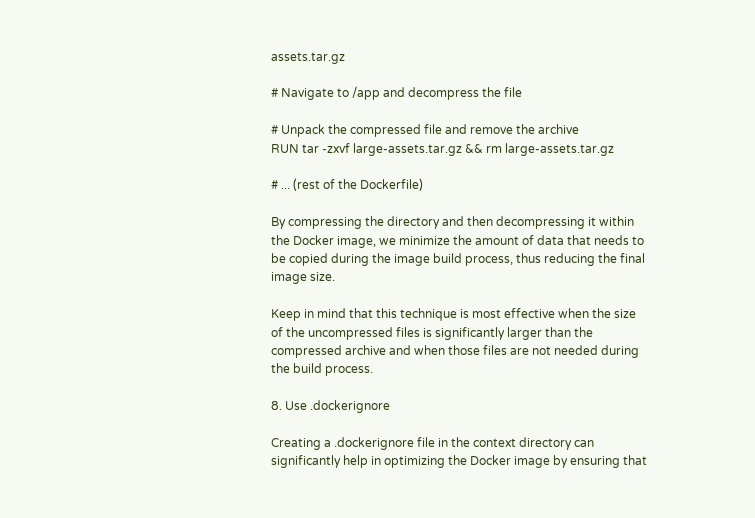assets.tar.gz

# Navigate to /app and decompress the file

# Unpack the compressed file and remove the archive
RUN tar -zxvf large-assets.tar.gz && rm large-assets.tar.gz

# ... (rest of the Dockerfile)

By compressing the directory and then decompressing it within the Docker image, we minimize the amount of data that needs to be copied during the image build process, thus reducing the final image size.

Keep in mind that this technique is most effective when the size of the uncompressed files is significantly larger than the compressed archive and when those files are not needed during the build process.

8. Use .dockerignore

Creating a .dockerignore file in the context directory can significantly help in optimizing the Docker image by ensuring that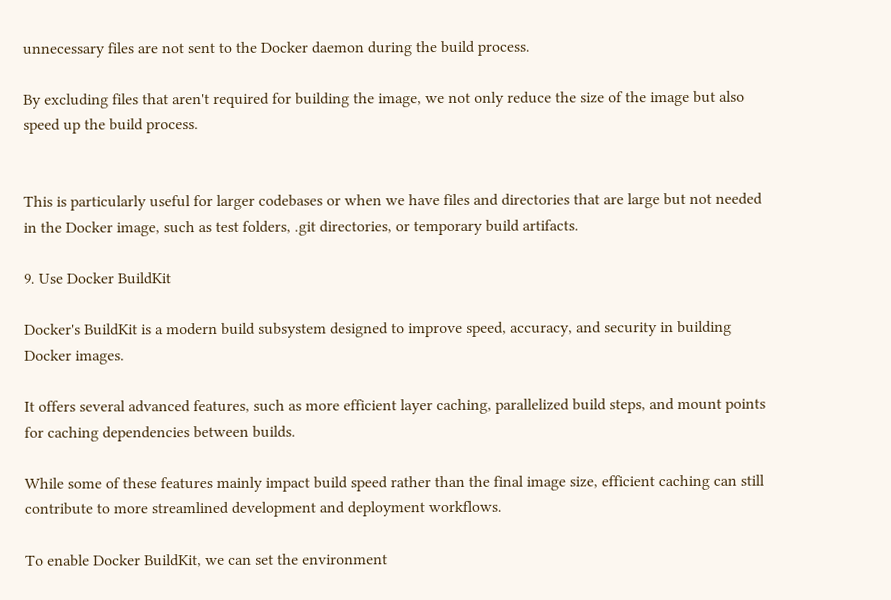unnecessary files are not sent to the Docker daemon during the build process.

By excluding files that aren't required for building the image, we not only reduce the size of the image but also speed up the build process.


This is particularly useful for larger codebases or when we have files and directories that are large but not needed in the Docker image, such as test folders, .git directories, or temporary build artifacts.

9. Use Docker BuildKit

Docker's BuildKit is a modern build subsystem designed to improve speed, accuracy, and security in building Docker images.

It offers several advanced features, such as more efficient layer caching, parallelized build steps, and mount points for caching dependencies between builds.

While some of these features mainly impact build speed rather than the final image size, efficient caching can still contribute to more streamlined development and deployment workflows.

To enable Docker BuildKit, we can set the environment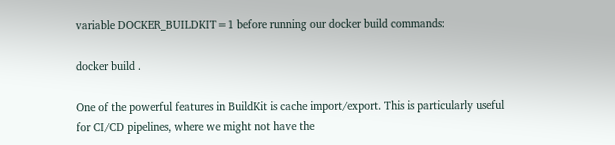variable DOCKER_BUILDKIT=1 before running our docker build commands:

docker build .

One of the powerful features in BuildKit is cache import/export. This is particularly useful for CI/CD pipelines, where we might not have the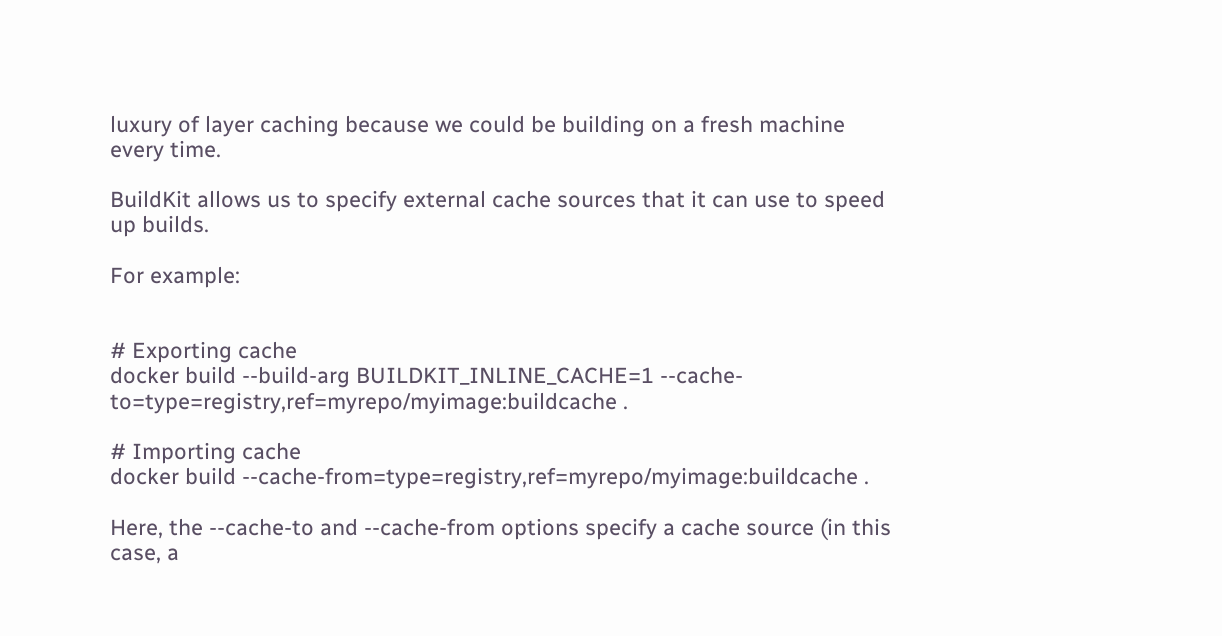luxury of layer caching because we could be building on a fresh machine every time.

BuildKit allows us to specify external cache sources that it can use to speed up builds.

For example:


# Exporting cache
docker build --build-arg BUILDKIT_INLINE_CACHE=1 --cache-to=type=registry,ref=myrepo/myimage:buildcache .

# Importing cache
docker build --cache-from=type=registry,ref=myrepo/myimage:buildcache .

Here, the --cache-to and --cache-from options specify a cache source (in this case, a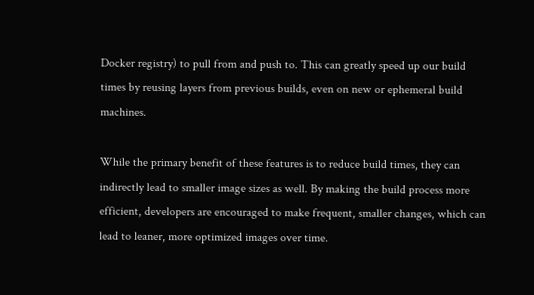Docker registry) to pull from and push to. This can greatly speed up our build times by reusing layers from previous builds, even on new or ephemeral build machines.

While the primary benefit of these features is to reduce build times, they can indirectly lead to smaller image sizes as well. By making the build process more efficient, developers are encouraged to make frequent, smaller changes, which can lead to leaner, more optimized images over time.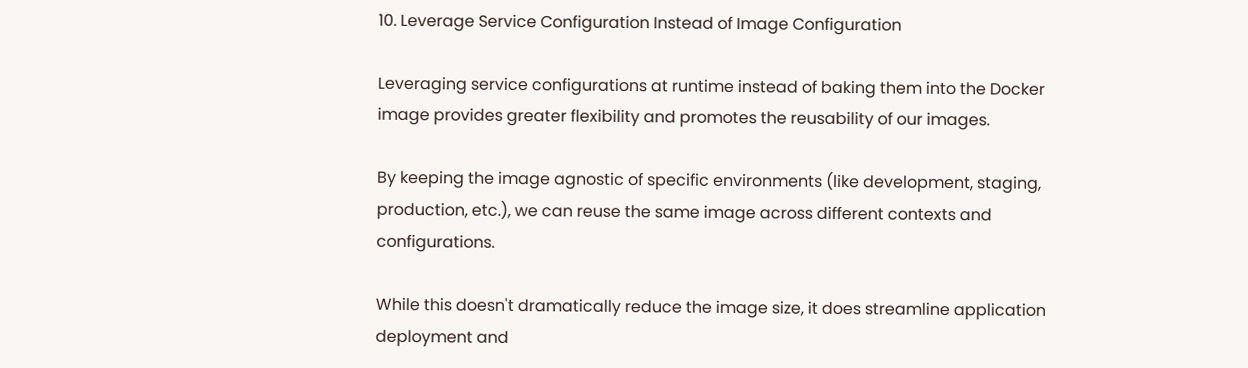10. Leverage Service Configuration Instead of Image Configuration

Leveraging service configurations at runtime instead of baking them into the Docker image provides greater flexibility and promotes the reusability of our images.

By keeping the image agnostic of specific environments (like development, staging, production, etc.), we can reuse the same image across different contexts and configurations.

While this doesn't dramatically reduce the image size, it does streamline application deployment and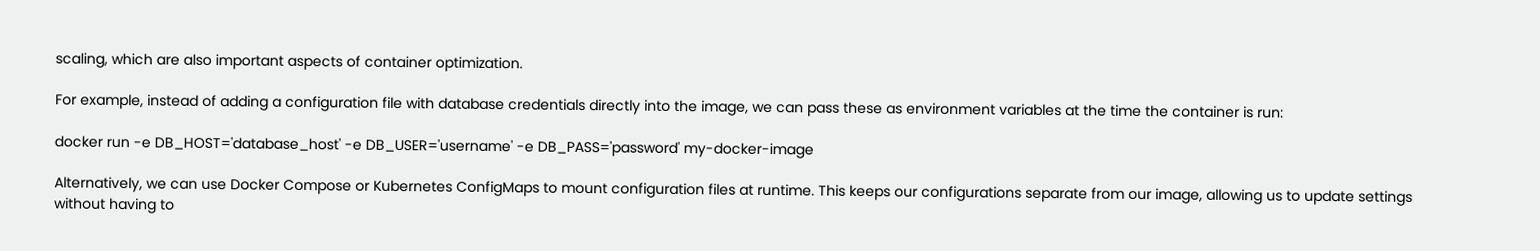scaling, which are also important aspects of container optimization.

For example, instead of adding a configuration file with database credentials directly into the image, we can pass these as environment variables at the time the container is run:

docker run -e DB_HOST='database_host' -e DB_USER='username' -e DB_PASS='password' my-docker-image

Alternatively, we can use Docker Compose or Kubernetes ConfigMaps to mount configuration files at runtime. This keeps our configurations separate from our image, allowing us to update settings without having to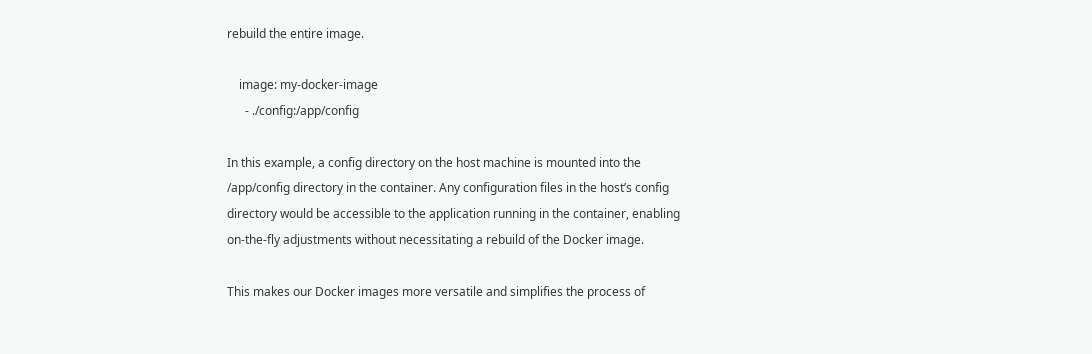rebuild the entire image.

    image: my-docker-image
      - ./config:/app/config

In this example, a config directory on the host machine is mounted into the /app/config directory in the container. Any configuration files in the host’s config directory would be accessible to the application running in the container, enabling on-the-fly adjustments without necessitating a rebuild of the Docker image.

This makes our Docker images more versatile and simplifies the process of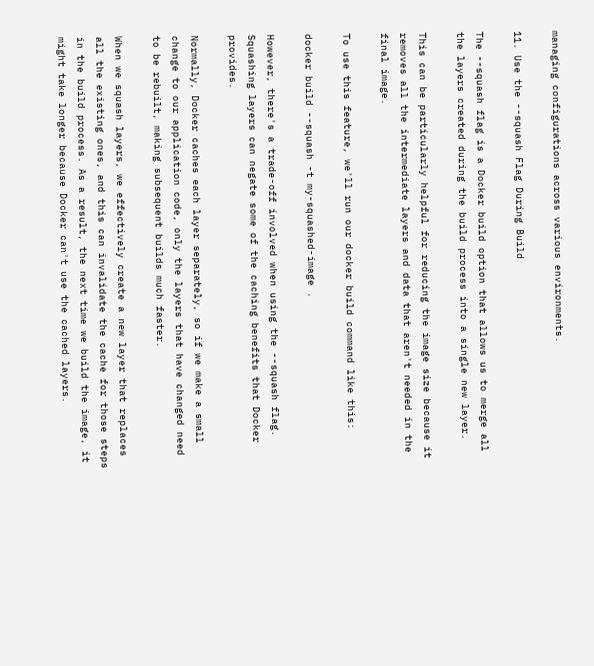managing configurations across various environments.

11. Use the --squash Flag During Build

The --squash flag is a Docker build option that allows us to merge all the layers created during the build process into a single new layer.

This can be particularly helpful for reducing the image size because it removes all the intermediate layers and data that aren't needed in the final image.

To use this feature, we'll run our docker build command like this:

docker build --squash -t my-squashed-image .

However, there's a trade-off involved when using the --squash flag. Squashing layers can negate some of the caching benefits that Docker provides.

Normally, Docker caches each layer separately, so if we make a small change to our application code, only the layers that have changed need to be rebuilt, making subsequent builds much faster.

When we squash layers, we effectively create a new layer that replaces all the existing ones, and this can invalidate the cache for those steps in the build process. As a result, the next time we build the image, it might take longer because Docker can't use the cached layers.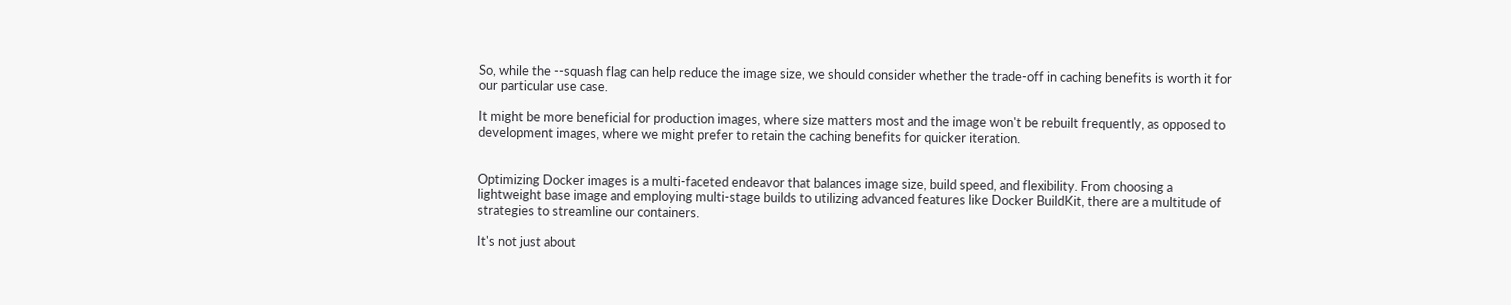So, while the --squash flag can help reduce the image size, we should consider whether the trade-off in caching benefits is worth it for our particular use case.

It might be more beneficial for production images, where size matters most and the image won't be rebuilt frequently, as opposed to development images, where we might prefer to retain the caching benefits for quicker iteration.


Optimizing Docker images is a multi-faceted endeavor that balances image size, build speed, and flexibility. From choosing a lightweight base image and employing multi-stage builds to utilizing advanced features like Docker BuildKit, there are a multitude of strategies to streamline our containers.

It's not just about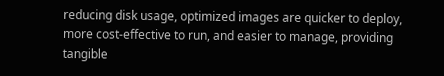reducing disk usage, optimized images are quicker to deploy, more cost-effective to run, and easier to manage, providing tangible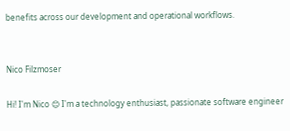benefits across our development and operational workflows.


Nico Filzmoser

Hi! I'm Nico 😊 I'm a technology enthusiast, passionate software engineer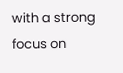with a strong focus on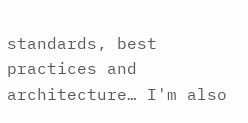standards, best practices and architecture… I'm also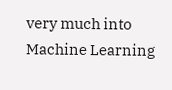very much into Machine Learning